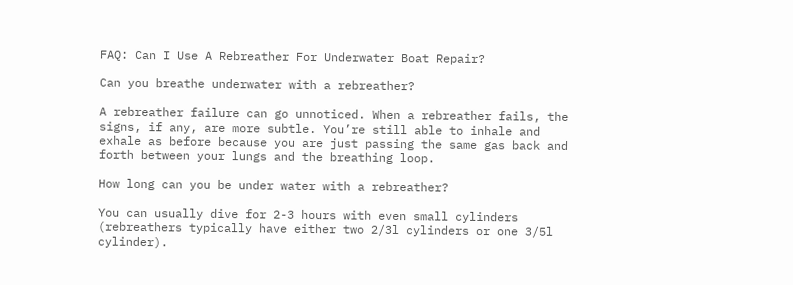FAQ: Can I Use A Rebreather For Underwater Boat Repair?

Can you breathe underwater with a rebreather?

A rebreather failure can go unnoticed. When a rebreather fails, the signs, if any, are more subtle. You’re still able to inhale and exhale as before because you are just passing the same gas back and forth between your lungs and the breathing loop.

How long can you be under water with a rebreather?

You can usually dive for 2-3 hours with even small cylinders (rebreathers typically have either two 2/3l cylinders or one 3/5l cylinder).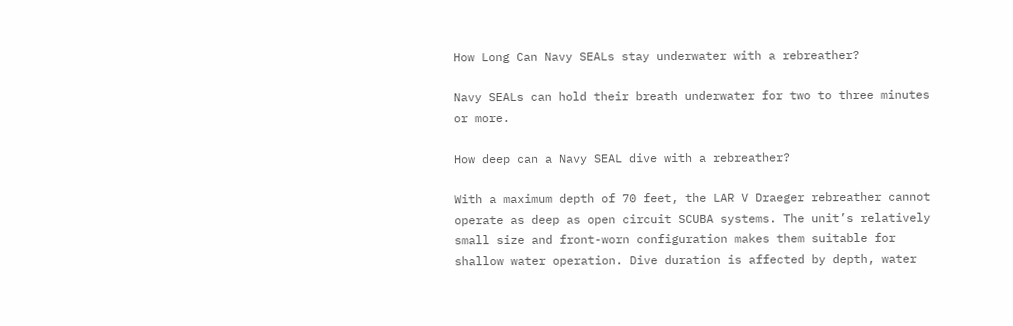How Long Can Navy SEALs stay underwater with a rebreather?

Navy SEALs can hold their breath underwater for two to three minutes or more.

How deep can a Navy SEAL dive with a rebreather?

With a maximum depth of 70 feet, the LAR V Draeger rebreather cannot operate as deep as open circuit SCUBA systems. The unit’s relatively small size and front-worn configuration makes them suitable for shallow water operation. Dive duration is affected by depth, water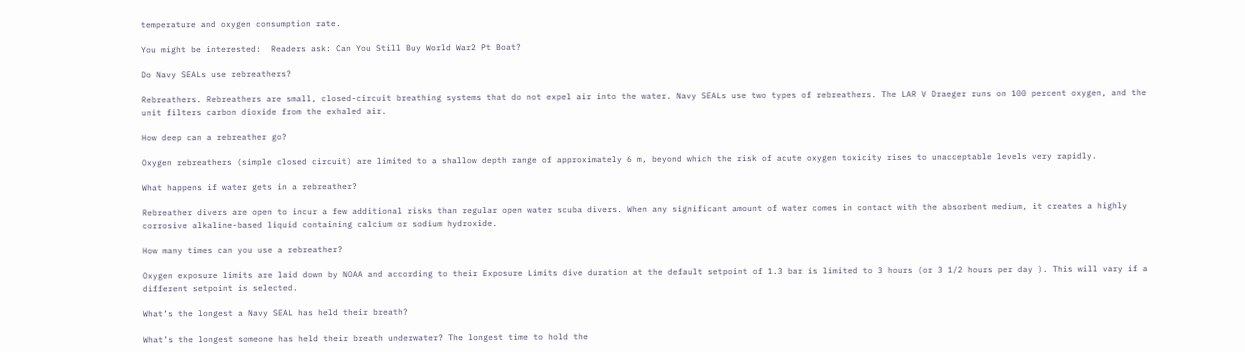temperature and oxygen consumption rate.

You might be interested:  Readers ask: Can You Still Buy World War2 Pt Boat?

Do Navy SEALs use rebreathers?

Rebreathers. Rebreathers are small, closed-circuit breathing systems that do not expel air into the water. Navy SEALs use two types of rebreathers. The LAR V Draeger runs on 100 percent oxygen, and the unit filters carbon dioxide from the exhaled air.

How deep can a rebreather go?

Oxygen rebreathers (simple closed circuit) are limited to a shallow depth range of approximately 6 m, beyond which the risk of acute oxygen toxicity rises to unacceptable levels very rapidly.

What happens if water gets in a rebreather?

Rebreather divers are open to incur a few additional risks than regular open water scuba divers. When any significant amount of water comes in contact with the absorbent medium, it creates a highly corrosive alkaline-based liquid containing calcium or sodium hydroxide.

How many times can you use a rebreather?

Oxygen exposure limits are laid down by NOAA and according to their Exposure Limits dive duration at the default setpoint of 1.3 bar is limited to 3 hours (or 3 1/2 hours per day ). This will vary if a different setpoint is selected.

What’s the longest a Navy SEAL has held their breath?

What’s the longest someone has held their breath underwater? The longest time to hold the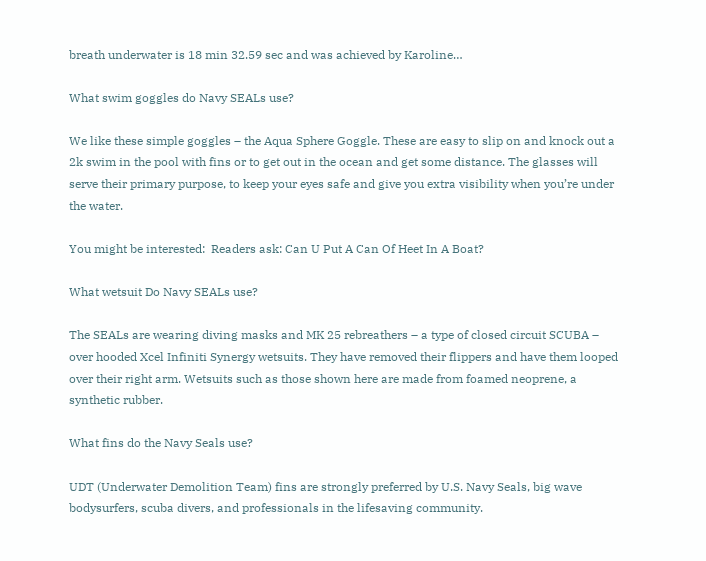breath underwater is 18 min 32.59 sec and was achieved by Karoline…

What swim goggles do Navy SEALs use?

We like these simple goggles – the Aqua Sphere Goggle. These are easy to slip on and knock out a 2k swim in the pool with fins or to get out in the ocean and get some distance. The glasses will serve their primary purpose, to keep your eyes safe and give you extra visibility when you’re under the water.

You might be interested:  Readers ask: Can U Put A Can Of Heet In A Boat?

What wetsuit Do Navy SEALs use?

The SEALs are wearing diving masks and MK 25 rebreathers – a type of closed circuit SCUBA – over hooded Xcel Infiniti Synergy wetsuits. They have removed their flippers and have them looped over their right arm. Wetsuits such as those shown here are made from foamed neoprene, a synthetic rubber.

What fins do the Navy Seals use?

UDT (Underwater Demolition Team) fins are strongly preferred by U.S. Navy Seals, big wave bodysurfers, scuba divers, and professionals in the lifesaving community.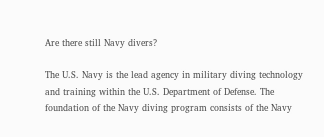Are there still Navy divers?

The U.S. Navy is the lead agency in military diving technology and training within the U.S. Department of Defense. The foundation of the Navy diving program consists of the Navy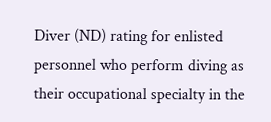Diver (ND) rating for enlisted personnel who perform diving as their occupational specialty in the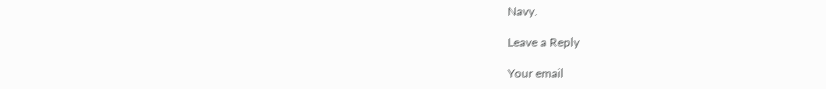Navy.

Leave a Reply

Your email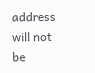address will not be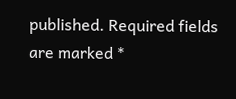published. Required fields are marked *